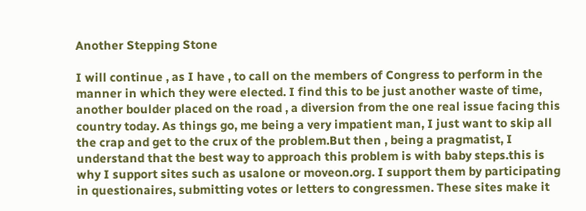Another Stepping Stone

I will continue , as I have , to call on the members of Congress to perform in the manner in which they were elected. I find this to be just another waste of time, another boulder placed on the road , a diversion from the one real issue facing this country today. As things go, me being a very impatient man, I just want to skip all the crap and get to the crux of the problem.But then , being a pragmatist, I understand that the best way to approach this problem is with baby steps.this is why I support sites such as usalone or moveon.org. I support them by participating in questionaires, submitting votes or letters to congressmen. These sites make it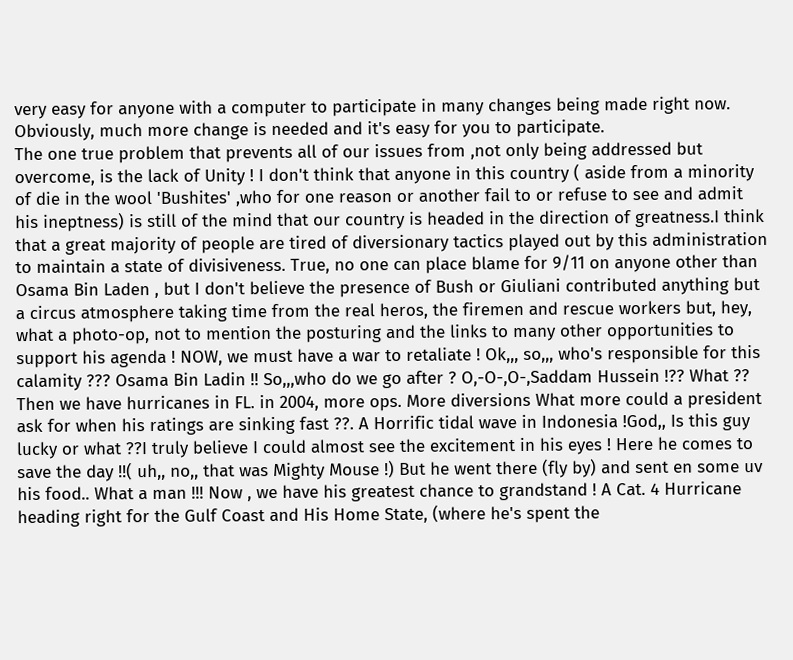very easy for anyone with a computer to participate in many changes being made right now. Obviously, much more change is needed and it's easy for you to participate.
The one true problem that prevents all of our issues from ,not only being addressed but overcome, is the lack of Unity ! I don't think that anyone in this country ( aside from a minority of die in the wool 'Bushites' ,who for one reason or another fail to or refuse to see and admit his ineptness) is still of the mind that our country is headed in the direction of greatness.I think that a great majority of people are tired of diversionary tactics played out by this administration to maintain a state of divisiveness. True, no one can place blame for 9/11 on anyone other than Osama Bin Laden , but I don't believe the presence of Bush or Giuliani contributed anything but a circus atmosphere taking time from the real heros, the firemen and rescue workers but, hey, what a photo-op, not to mention the posturing and the links to many other opportunities to support his agenda ! NOW, we must have a war to retaliate ! Ok,,, so,,, who's responsible for this calamity ??? Osama Bin Ladin !! So,,,who do we go after ? O,-O-,O-,Saddam Hussein !?? What ?? Then we have hurricanes in FL. in 2004, more ops. More diversions What more could a president ask for when his ratings are sinking fast ??. A Horrific tidal wave in Indonesia !God,, Is this guy lucky or what ??I truly believe I could almost see the excitement in his eyes ! Here he comes to save the day !!( uh,, no,, that was Mighty Mouse !) But he went there (fly by) and sent en some uv his food.. What a man !!! Now , we have his greatest chance to grandstand ! A Cat. 4 Hurricane heading right for the Gulf Coast and His Home State, (where he's spent the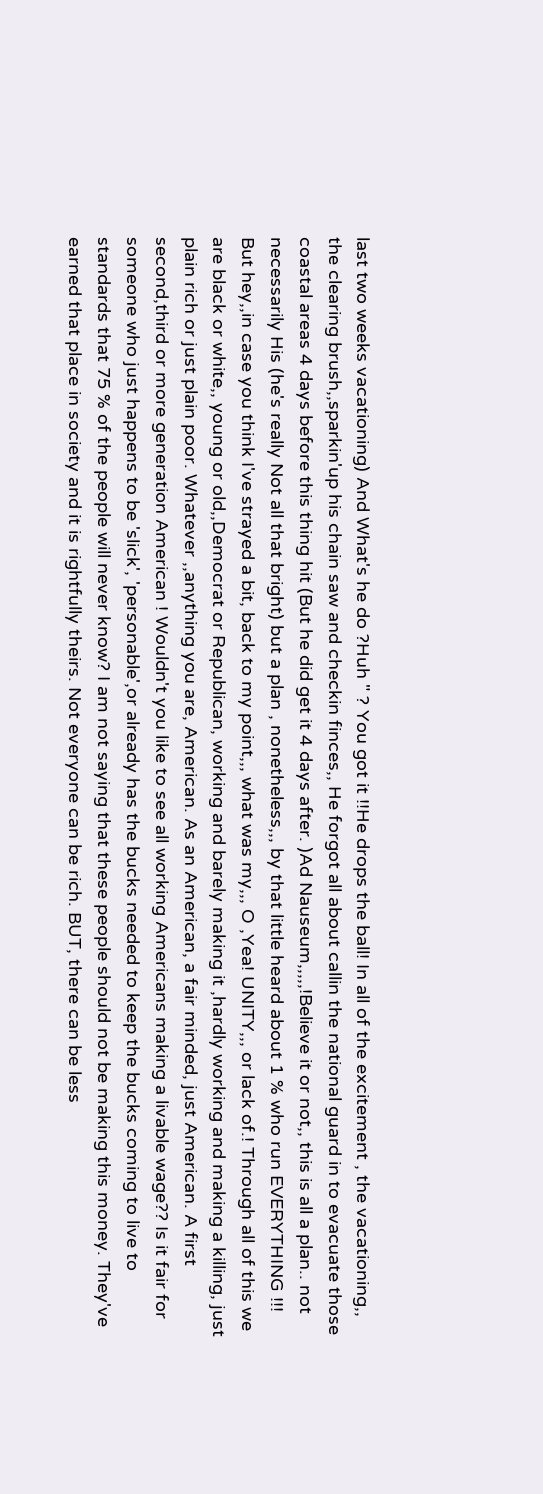last two weeks vacationing) And What's he do ?Huh " ? You got it !!He drops the ball! In all of the excitement , the vacationing,, the clearing brush,,sparkin'up his chain saw and checkin finces,, He forgot all about callin the national guard in to evacuate those coastal areas 4 days before this thing hit (But he did get it 4 days after. )Ad Nauseum,,,,,!Believe it or not,, this is all a plan.. not necessarily His (he's really Not all that bright) but a plan , nonetheless,,, by that little heard about 1 % who run EVERYTHING !!! But hey,,in case you think I've strayed a bit, back to my point,,, what was my,,, O ,Yea! UNITY,,, or lack of.! Through all of this we are black or white,, young or old,,Democrat or Republican, working and barely making it ,hardly working and making a killing, just plain rich or just plain poor. Whatever ,,anything you are, American. As an American, a fair minded, just American. A first second,third or more generation American ! Wouldn't you like to see all working Americans making a livable wage?? Is it fair for someone who just happens to be 'slick', 'personable',or already has the bucks needed to keep the bucks coming to live to standards that 75 % of the people will never know? I am not saying that these people should not be making this money. They've earned that place in society and it is rightfully theirs. Not everyone can be rich. BUT, there can be less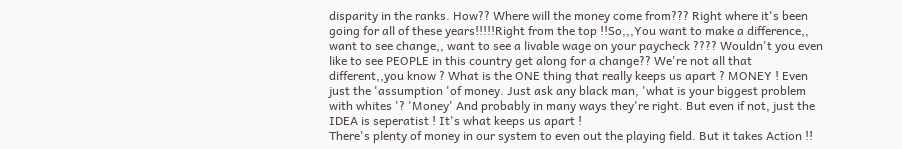disparity in the ranks. How?? Where will the money come from??? Right where it's been going for all of these years!!!!!Right from the top !!So,,,You want to make a difference,, want to see change,, want to see a livable wage on your paycheck ???? Wouldn't you even like to see PEOPLE in this country get along for a change?? We're not all that different,,you know ? What is the ONE thing that really keeps us apart ? MONEY ! Even just the 'assumption 'of money. Just ask any black man, 'what is your biggest problem with whites '? 'Money' And probably in many ways they're right. But even if not, just the IDEA is seperatist ! It's what keeps us apart !
There's plenty of money in our system to even out the playing field. But it takes Action !!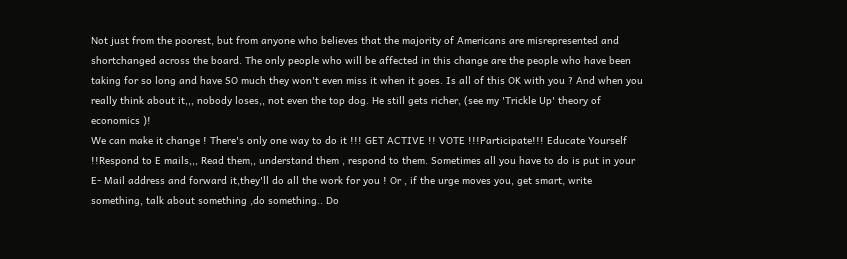Not just from the poorest, but from anyone who believes that the majority of Americans are misrepresented and shortchanged across the board. The only people who will be affected in this change are the people who have been taking for so long and have SO much they won't even miss it when it goes. Is all of this OK with you ? And when you really think about it,,, nobody loses,, not even the top dog. He still gets richer, (see my 'Trickle Up' theory of economics )!
We can make it change ! There's only one way to do it !!! GET ACTIVE !! VOTE !!!Participate!!! Educate Yourself !!Respond to E mails,,, Read them,, understand them , respond to them. Sometimes all you have to do is put in your E- Mail address and forward it,they'll do all the work for you ! Or , if the urge moves you, get smart, write something, talk about something ,do something.. Do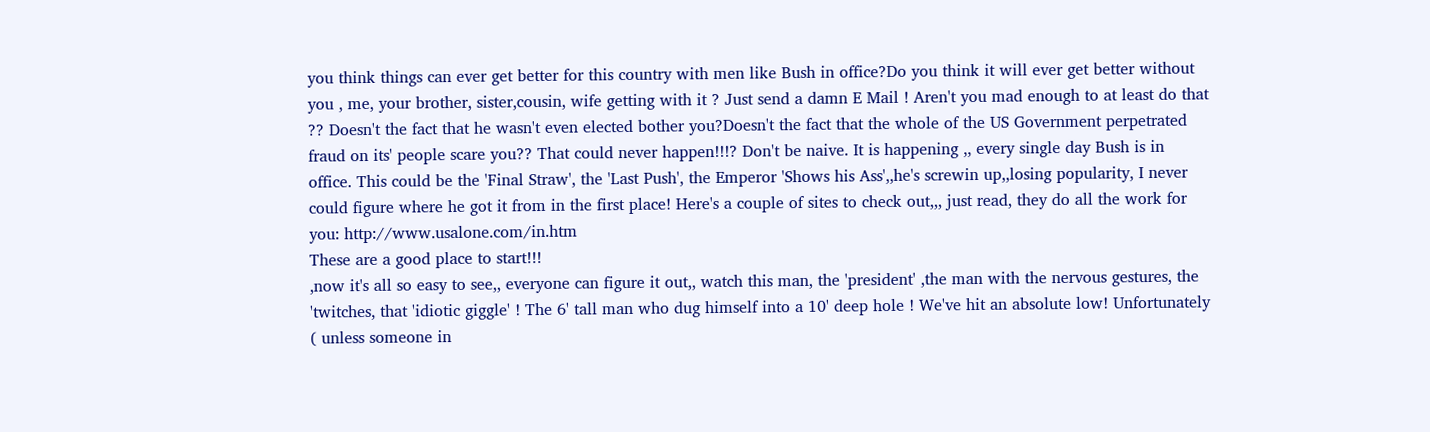you think things can ever get better for this country with men like Bush in office?Do you think it will ever get better without you , me, your brother, sister,cousin, wife getting with it ? Just send a damn E Mail ! Aren't you mad enough to at least do that ?? Doesn't the fact that he wasn't even elected bother you?Doesn't the fact that the whole of the US Government perpetrated fraud on its' people scare you?? That could never happen!!!? Don't be naive. It is happening ,, every single day Bush is in office. This could be the 'Final Straw', the 'Last Push', the Emperor 'Shows his Ass',,he's screwin up,,losing popularity, I never could figure where he got it from in the first place! Here's a couple of sites to check out,,, just read, they do all the work for you: http://www.usalone.com/in.htm
These are a good place to start!!!
,now it's all so easy to see,, everyone can figure it out,, watch this man, the 'president' ,the man with the nervous gestures, the 'twitches, that 'idiotic giggle' ! The 6' tall man who dug himself into a 10' deep hole ! We've hit an absolute low! Unfortunately ( unless someone in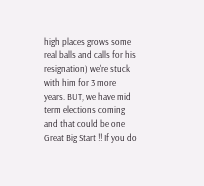high places grows some real balls and calls for his resignation) we're stuck with him for 3 more years. BUT, we have mid term elections coming and that could be one Great Big Start !! If you do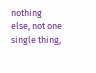nothing else, not one single thing,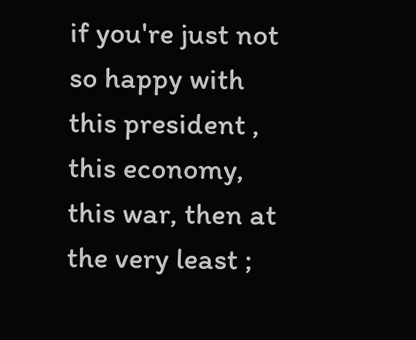if you're just not so happy with this president , this economy, this war, then at the very least ;